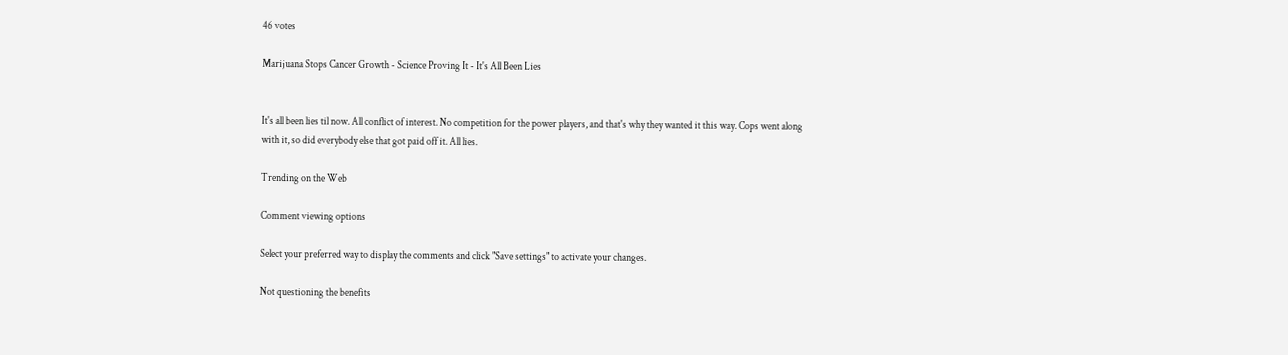46 votes

Marijuana Stops Cancer Growth - Science Proving It - It's All Been Lies


It's all been lies til now. All conflict of interest. No competition for the power players, and that's why they wanted it this way. Cops went along with it, so did everybody else that got paid off it. All lies.

Trending on the Web

Comment viewing options

Select your preferred way to display the comments and click "Save settings" to activate your changes.

Not questioning the benefits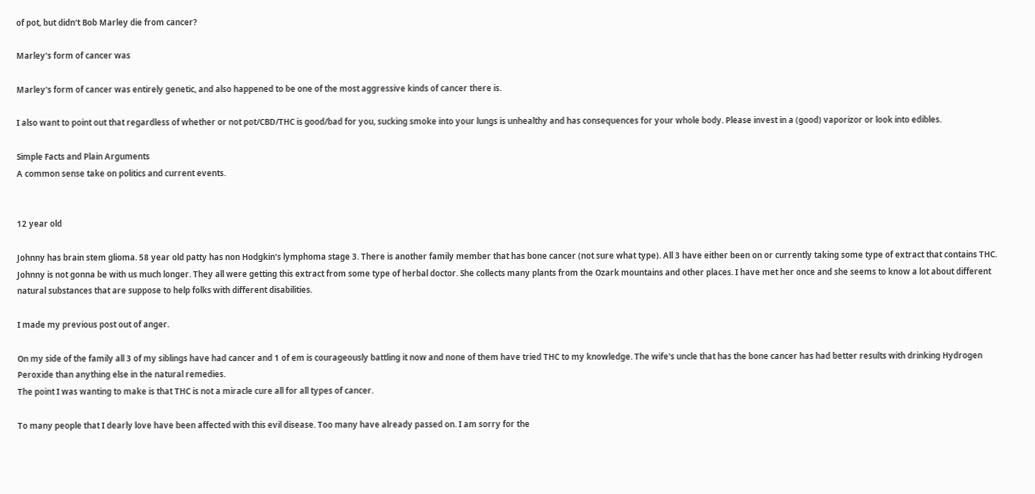of pot, but didn't Bob Marley die from cancer?

Marley's form of cancer was

Marley's form of cancer was entirely genetic, and also happened to be one of the most aggressive kinds of cancer there is.

I also want to point out that regardless of whether or not pot/CBD/THC is good/bad for you, sucking smoke into your lungs is unhealthy and has consequences for your whole body. Please invest in a (good) vaporizor or look into edibles.

Simple Facts and Plain Arguments
A common sense take on politics and current events.


12 year old

Johnny has brain stem glioma. 58 year old patty has non Hodgkin's lymphoma stage 3. There is another family member that has bone cancer (not sure what type). All 3 have either been on or currently taking some type of extract that contains THC. Johnny is not gonna be with us much longer. They all were getting this extract from some type of herbal doctor. She collects many plants from the Ozark mountains and other places. I have met her once and she seems to know a lot about different natural substances that are suppose to help folks with different disabilities.

I made my previous post out of anger.

On my side of the family all 3 of my siblings have had cancer and 1 of em is courageously battling it now and none of them have tried THC to my knowledge. The wife's uncle that has the bone cancer has had better results with drinking Hydrogen Peroxide than anything else in the natural remedies.
The point I was wanting to make is that THC is not a miracle cure all for all types of cancer.

To many people that I dearly love have been affected with this evil disease. Too many have already passed on. I am sorry for the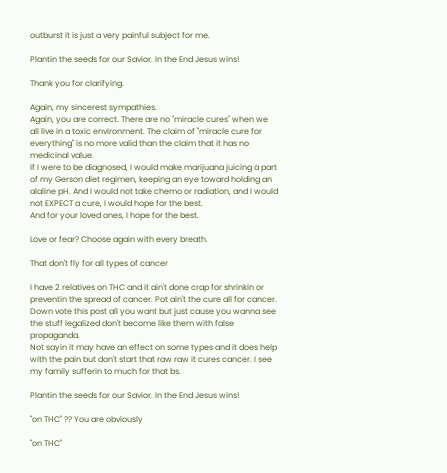outburst it is just a very painful subject for me.

Plantin the seeds for our Savior. In the End Jesus wins!

Thank you for clarifying.

Again, my sincerest sympathies.
Again, you are correct. There are no "miracle cures" when we all live in a toxic environment. The claim of "miracle cure for everything" is no more valid than the claim that it has no medicinal value.
If I were to be diagnosed, I would make marijuana juicing a part of my Gerson diet regimen, keeping an eye toward holding an alaline pH. And I would not take chemo or radiation, and I would not EXPECT a cure, I would hope for the best.
And for your loved ones, I hope for the best.

Love or fear? Choose again with every breath.

That don't fly for all types of cancer

I have 2 relatives on THC and it ain't done crap for shrinkin or preventin the spread of cancer. Pot ain't the cure all for cancer. Down vote this post all you want but just cause you wanna see the stuff legalized don't become like them with false propaganda.
Not sayin it may have an effect on some types and it does help with the pain but don't start that raw raw it cures cancer. I see my family sufferin to much for that bs.

Plantin the seeds for our Savior. In the End Jesus wins!

"on THC" ?? You are obviously

"on THC"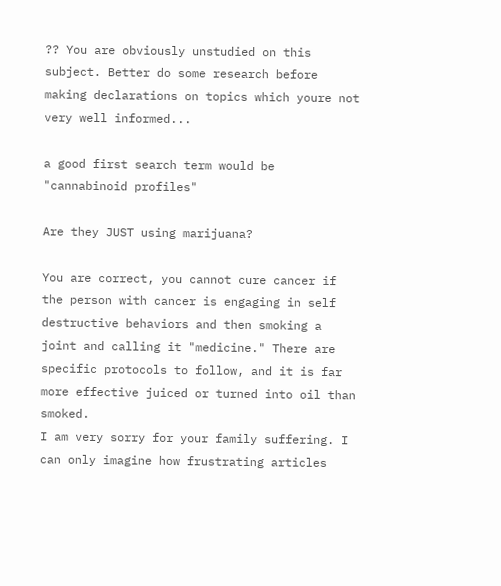?? You are obviously unstudied on this subject. Better do some research before making declarations on topics which youre not very well informed...

a good first search term would be "cannabinoid profiles"

Are they JUST using marijuana?

You are correct, you cannot cure cancer if the person with cancer is engaging in self destructive behaviors and then smoking a joint and calling it "medicine." There are specific protocols to follow, and it is far more effective juiced or turned into oil than smoked.
I am very sorry for your family suffering. I can only imagine how frustrating articles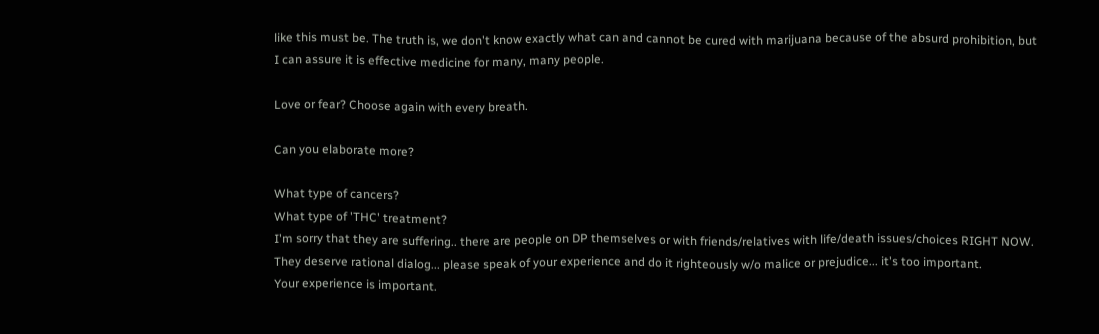like this must be. The truth is, we don't know exactly what can and cannot be cured with marijuana because of the absurd prohibition, but I can assure it is effective medicine for many, many people.

Love or fear? Choose again with every breath.

Can you elaborate more?

What type of cancers?
What type of 'THC' treatment?
I'm sorry that they are suffering.. there are people on DP themselves or with friends/relatives with life/death issues/choices RIGHT NOW.
They deserve rational dialog... please speak of your experience and do it righteously w/o malice or prejudice... it's too important.
Your experience is important.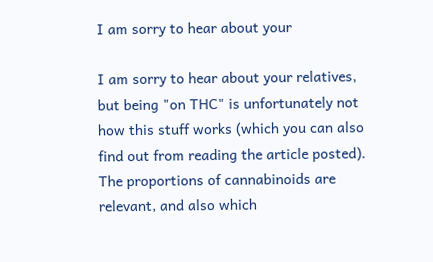I am sorry to hear about your

I am sorry to hear about your relatives, but being "on THC" is unfortunately not how this stuff works (which you can also find out from reading the article posted). The proportions of cannabinoids are relevant, and also which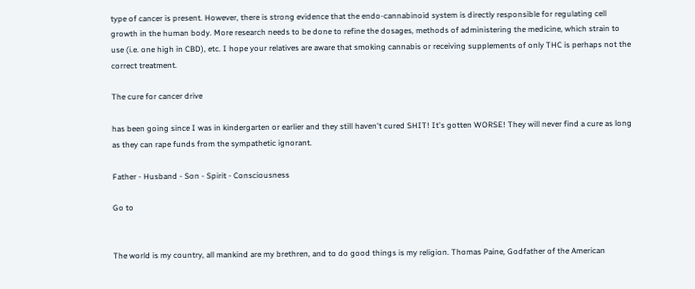type of cancer is present. However, there is strong evidence that the endo-cannabinoid system is directly responsible for regulating cell growth in the human body. More research needs to be done to refine the dosages, methods of administering the medicine, which strain to use (i.e. one high in CBD), etc. I hope your relatives are aware that smoking cannabis or receiving supplements of only THC is perhaps not the correct treatment.

The cure for cancer drive

has been going since I was in kindergarten or earlier and they still haven't cured SHIT! It's gotten WORSE! They will never find a cure as long as they can rape funds from the sympathetic ignorant.

Father - Husband - Son - Spirit - Consciousness

Go to


The world is my country, all mankind are my brethren, and to do good things is my religion. Thomas Paine, Godfather of the American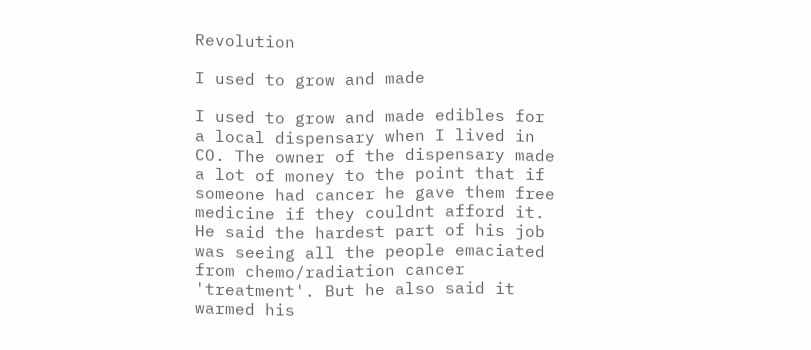Revolution

I used to grow and made

I used to grow and made edibles for a local dispensary when I lived in CO. The owner of the dispensary made a lot of money to the point that if someone had cancer he gave them free medicine if they couldnt afford it. He said the hardest part of his job was seeing all the people emaciated from chemo/radiation cancer 'treatment'. But he also said it warmed his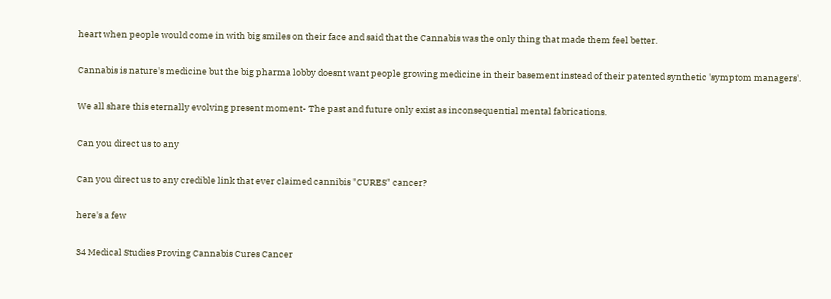heart when people would come in with big smiles on their face and said that the Cannabis was the only thing that made them feel better.

Cannabis is nature's medicine but the big pharma lobby doesnt want people growing medicine in their basement instead of their patented synthetic 'symptom managers'.

We all share this eternally evolving present moment- The past and future only exist as inconsequential mental fabrications.

Can you direct us to any

Can you direct us to any credible link that ever claimed cannibis "CURES" cancer?

here's a few

34 Medical Studies Proving Cannabis Cures Cancer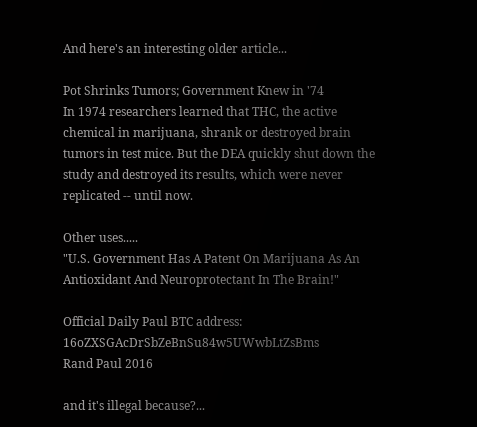And here's an interesting older article...

Pot Shrinks Tumors; Government Knew in '74
In 1974 researchers learned that THC, the active chemical in marijuana, shrank or destroyed brain tumors in test mice. But the DEA quickly shut down the study and destroyed its results, which were never replicated -- until now.

Other uses.....
"U.S. Government Has A Patent On Marijuana As An Antioxidant And Neuroprotectant In The Brain!"

Official Daily Paul BTC address: 16oZXSGAcDrSbZeBnSu84w5UWwbLtZsBms
Rand Paul 2016

and it's illegal because?...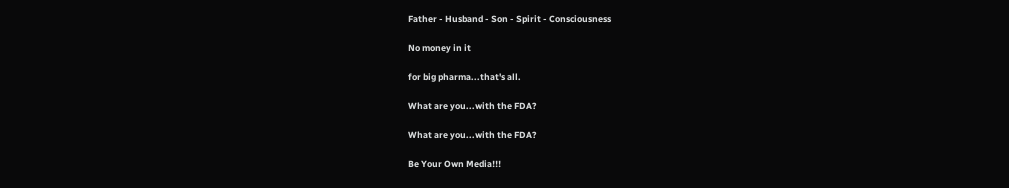Father - Husband - Son - Spirit - Consciousness

No money in it

for big pharma...that's all.

What are you...with the FDA?

What are you...with the FDA?

Be Your Own Media!!!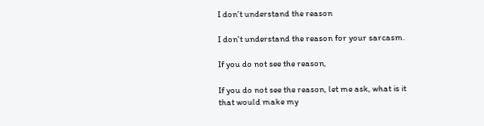I don't understand the reason

I don't understand the reason for your sarcasm.

If you do not see the reason,

If you do not see the reason, let me ask, what is it that would make my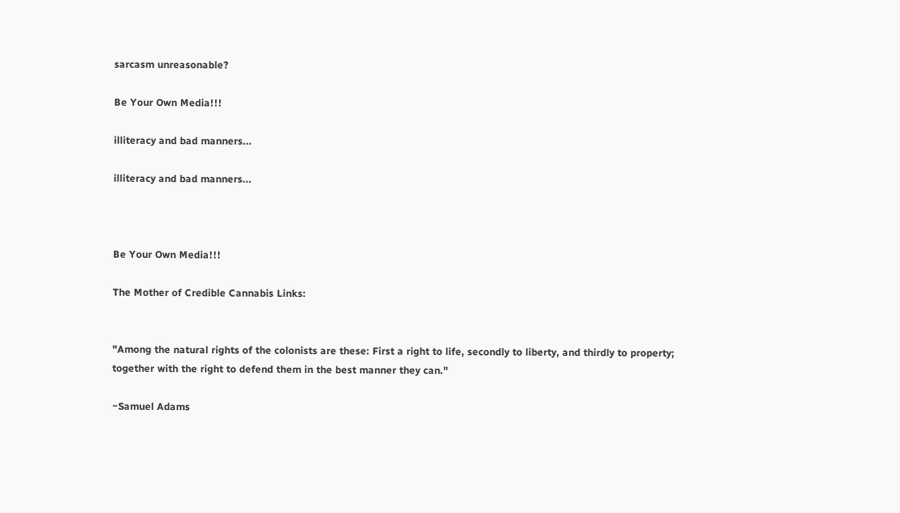sarcasm unreasonable?

Be Your Own Media!!!

illiteracy and bad manners...

illiteracy and bad manners...



Be Your Own Media!!!

The Mother of Credible Cannabis Links:


"Among the natural rights of the colonists are these: First a right to life, secondly to liberty, and thirdly to property; together with the right to defend them in the best manner they can."

~Samuel Adams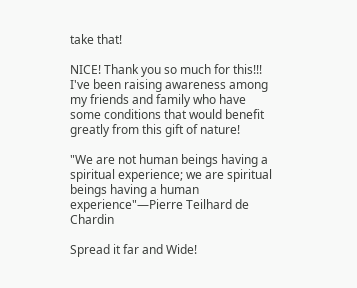take that!

NICE! Thank you so much for this!!! I've been raising awareness among my friends and family who have some conditions that would benefit greatly from this gift of nature!

"We are not human beings having a spiritual experience; we are spiritual beings having a human experience"—Pierre Teilhard de Chardin

Spread it far and Wide!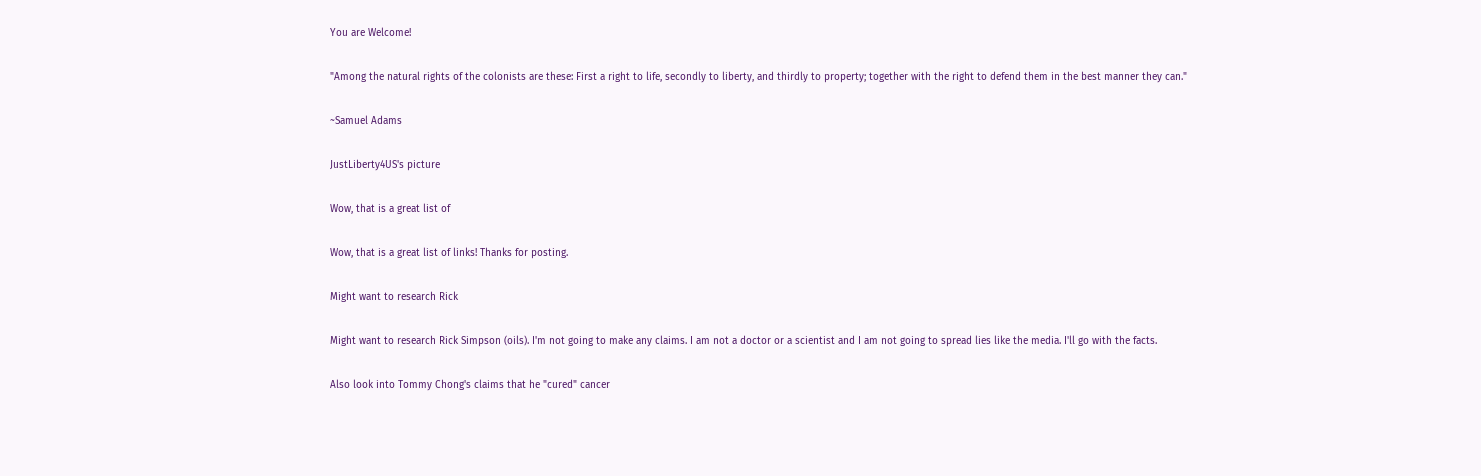You are Welcome!

"Among the natural rights of the colonists are these: First a right to life, secondly to liberty, and thirdly to property; together with the right to defend them in the best manner they can."

~Samuel Adams

JustLiberty4US's picture

Wow, that is a great list of

Wow, that is a great list of links! Thanks for posting.

Might want to research Rick

Might want to research Rick Simpson (oils). I'm not going to make any claims. I am not a doctor or a scientist and I am not going to spread lies like the media. I'll go with the facts.

Also look into Tommy Chong's claims that he "cured" cancer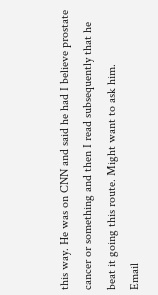this way. He was on CNN and said he had I believe prostate cancer or something and then I read subsequently that he beat it going this route. Might want to ask him.
Email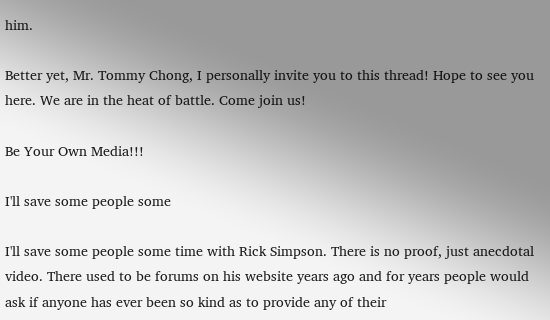him.

Better yet, Mr. Tommy Chong, I personally invite you to this thread! Hope to see you here. We are in the heat of battle. Come join us!

Be Your Own Media!!!

I'll save some people some

I'll save some people some time with Rick Simpson. There is no proof, just anecdotal video. There used to be forums on his website years ago and for years people would ask if anyone has ever been so kind as to provide any of their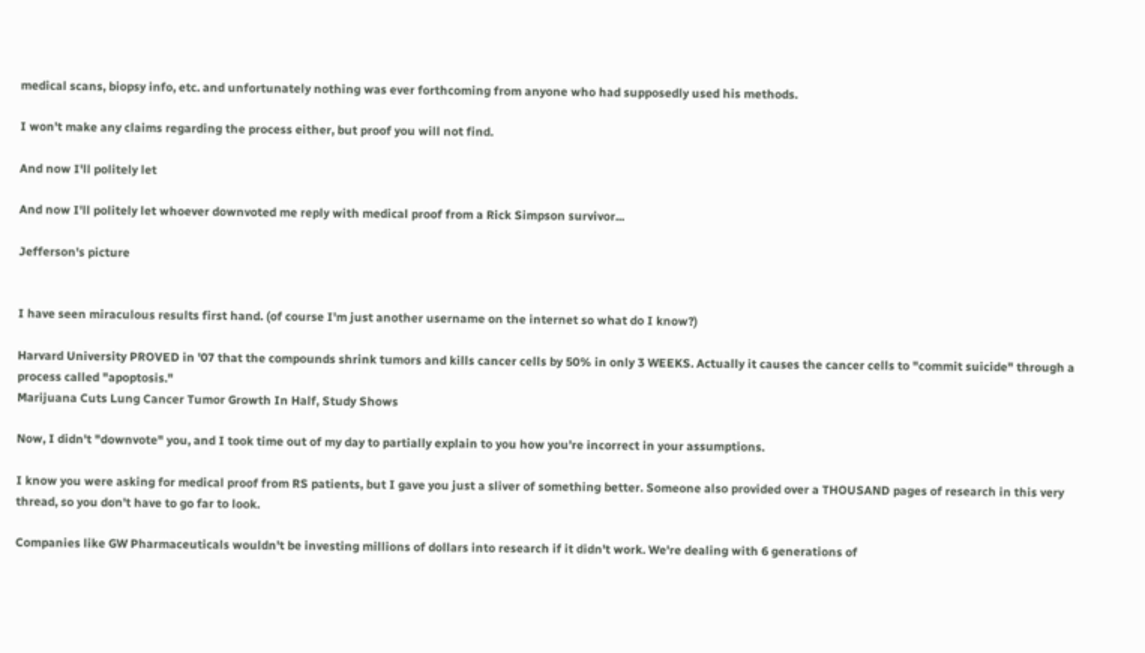medical scans, biopsy info, etc. and unfortunately nothing was ever forthcoming from anyone who had supposedly used his methods.

I won't make any claims regarding the process either, but proof you will not find.

And now I'll politely let

And now I'll politely let whoever downvoted me reply with medical proof from a Rick Simpson survivor...

Jefferson's picture


I have seen miraculous results first hand. (of course I'm just another username on the internet so what do I know?)

Harvard University PROVED in '07 that the compounds shrink tumors and kills cancer cells by 50% in only 3 WEEKS. Actually it causes the cancer cells to "commit suicide" through a process called "apoptosis."
Marijuana Cuts Lung Cancer Tumor Growth In Half, Study Shows

Now, I didn't "downvote" you, and I took time out of my day to partially explain to you how you're incorrect in your assumptions.

I know you were asking for medical proof from RS patients, but I gave you just a sliver of something better. Someone also provided over a THOUSAND pages of research in this very thread, so you don't have to go far to look.

Companies like GW Pharmaceuticals wouldn't be investing millions of dollars into research if it didn't work. We're dealing with 6 generations of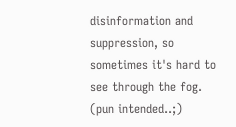disinformation and suppression, so sometimes it's hard to see through the fog. (pun intended..;)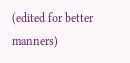(edited for better manners)